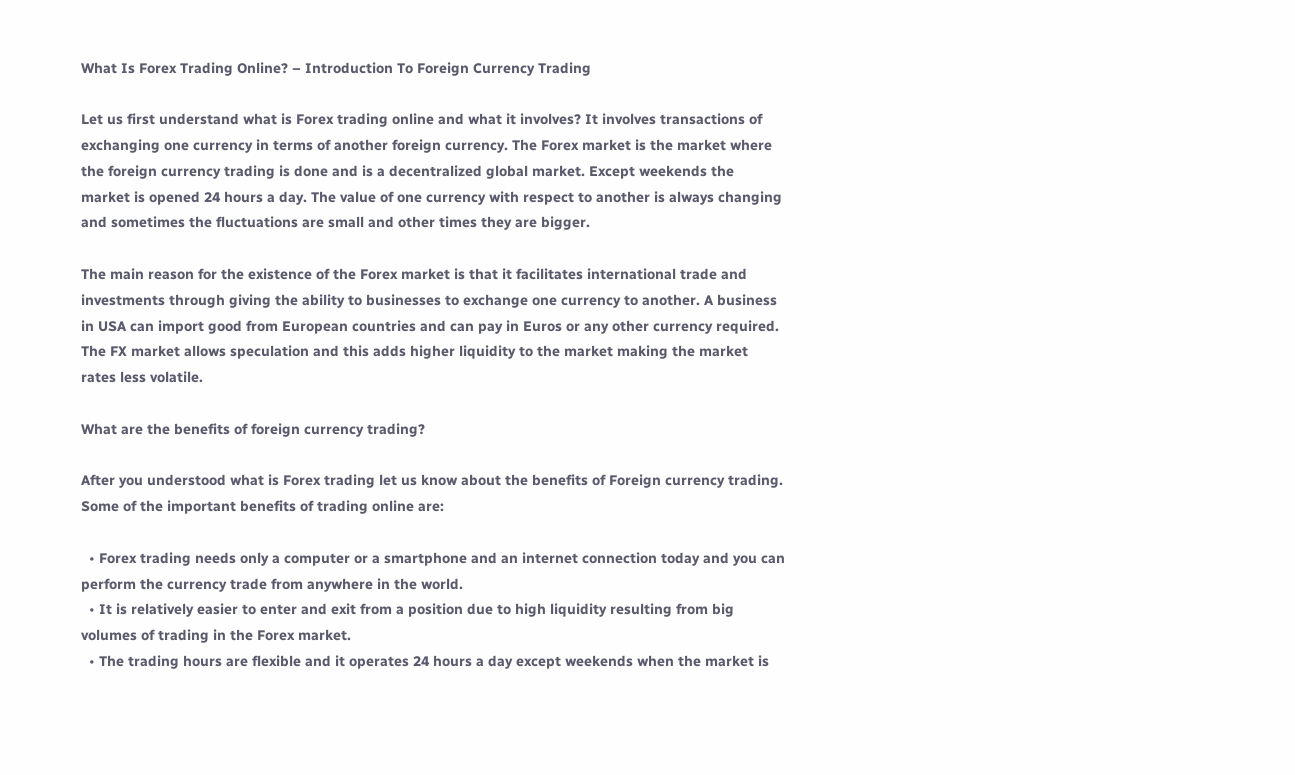What Is Forex Trading Online? – Introduction To Foreign Currency Trading

Let us first understand what is Forex trading online and what it involves? It involves transactions of exchanging one currency in terms of another foreign currency. The Forex market is the market where the foreign currency trading is done and is a decentralized global market. Except weekends the market is opened 24 hours a day. The value of one currency with respect to another is always changing and sometimes the fluctuations are small and other times they are bigger.

The main reason for the existence of the Forex market is that it facilitates international trade and investments through giving the ability to businesses to exchange one currency to another. A business in USA can import good from European countries and can pay in Euros or any other currency required. The FX market allows speculation and this adds higher liquidity to the market making the market rates less volatile.

What are the benefits of foreign currency trading?

After you understood what is Forex trading let us know about the benefits of Foreign currency trading. Some of the important benefits of trading online are:

  • Forex trading needs only a computer or a smartphone and an internet connection today and you can perform the currency trade from anywhere in the world.
  • It is relatively easier to enter and exit from a position due to high liquidity resulting from big volumes of trading in the Forex market.
  • The trading hours are flexible and it operates 24 hours a day except weekends when the market is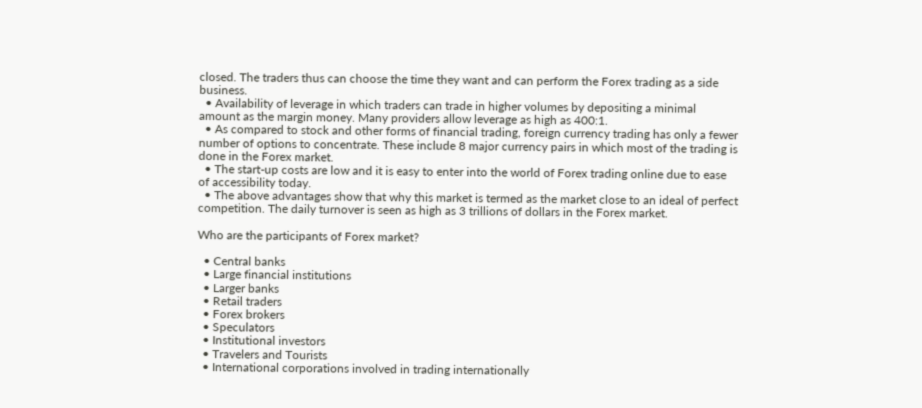closed. The traders thus can choose the time they want and can perform the Forex trading as a side business.
  • Availability of leverage in which traders can trade in higher volumes by depositing a minimal amount as the margin money. Many providers allow leverage as high as 400:1.
  • As compared to stock and other forms of financial trading, foreign currency trading has only a fewer number of options to concentrate. These include 8 major currency pairs in which most of the trading is done in the Forex market.
  • The start-up costs are low and it is easy to enter into the world of Forex trading online due to ease of accessibility today.
  • The above advantages show that why this market is termed as the market close to an ideal of perfect competition. The daily turnover is seen as high as 3 trillions of dollars in the Forex market.

Who are the participants of Forex market?

  • Central banks
  • Large financial institutions
  • Larger banks
  • Retail traders
  • Forex brokers
  • Speculators
  • Institutional investors
  • Travelers and Tourists
  • International corporations involved in trading internationally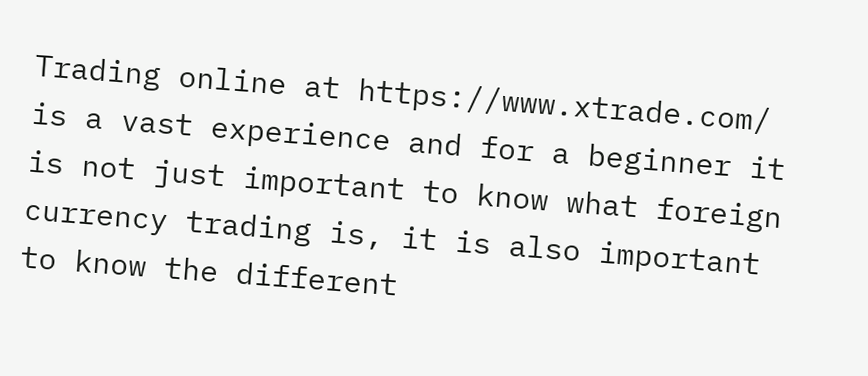Trading online at https://www.xtrade.com/ is a vast experience and for a beginner it is not just important to know what foreign currency trading is, it is also important to know the different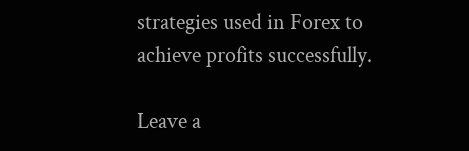strategies used in Forex to achieve profits successfully.

Leave a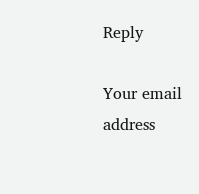Reply

Your email address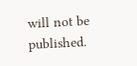will not be published.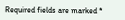Required fields are marked *